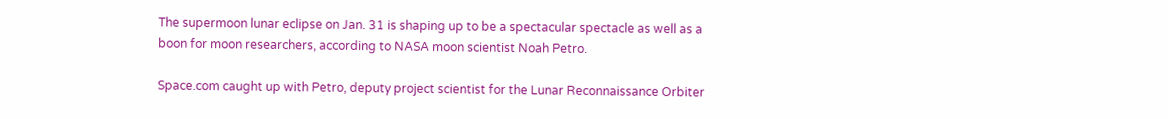The supermoon lunar eclipse on Jan. 31 is shaping up to be a spectacular spectacle as well as a boon for moon researchers, according to NASA moon scientist Noah Petro.

Space.com caught up with Petro, deputy project scientist for the Lunar Reconnaissance Orbiter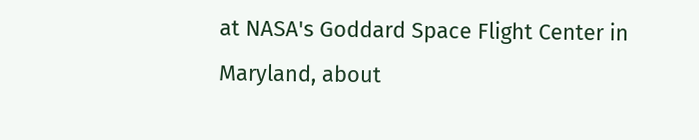at NASA's Goddard Space Flight Center in Maryland, about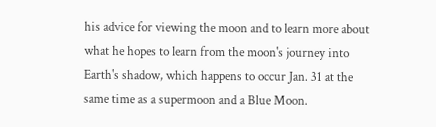his advice for viewing the moon and to learn more about what he hopes to learn from the moon's journey into Earth's shadow, which happens to occur Jan. 31 at the same time as a supermoon and a Blue Moon.